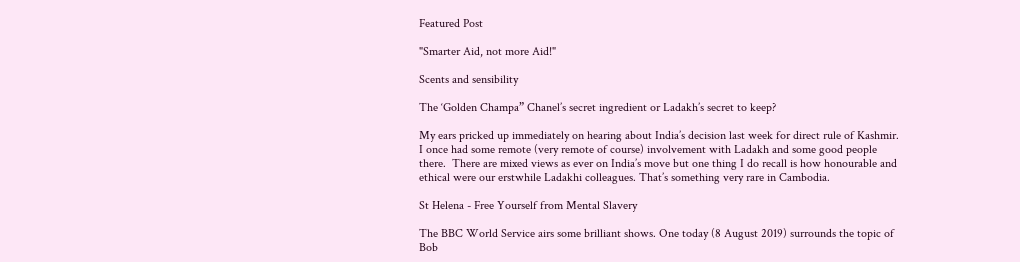Featured Post

"Smarter Aid, not more Aid!"

Scents and sensibility

The ‘Golden Champa” Chanel’s secret ingredient or Ladakh’s secret to keep?

My ears pricked up immediately on hearing about India’s decision last week for direct rule of Kashmir.  I once had some remote (very remote of course) involvement with Ladakh and some good people there.  There are mixed views as ever on India’s move but one thing I do recall is how honourable and ethical were our erstwhile Ladakhi colleagues. That’s something very rare in Cambodia.

St Helena - Free Yourself from Mental Slavery

The BBC World Service airs some brilliant shows. One today (8 August 2019) surrounds the topic of Bob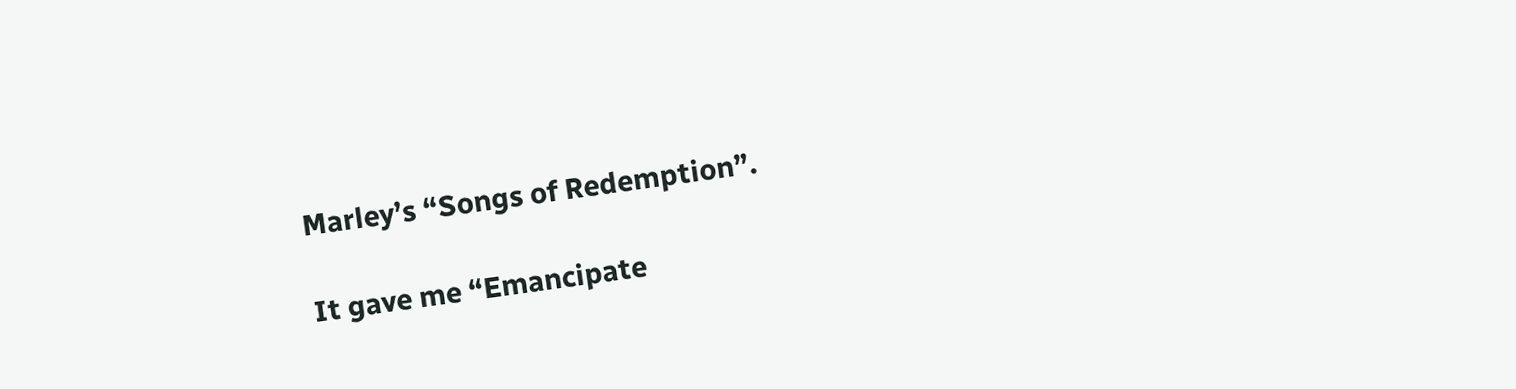Marley’s “Songs of Redemption”.

It gave me “Emancipate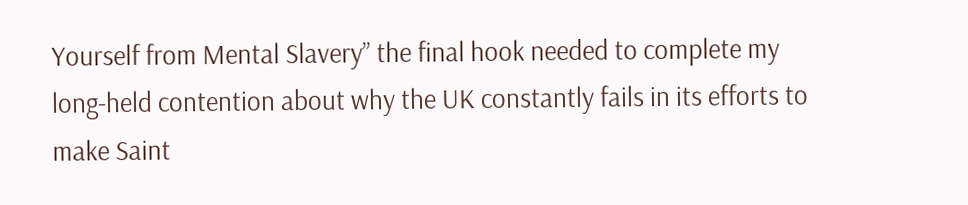Yourself from Mental Slavery” the final hook needed to complete my long-held contention about why the UK constantly fails in its efforts to make Saint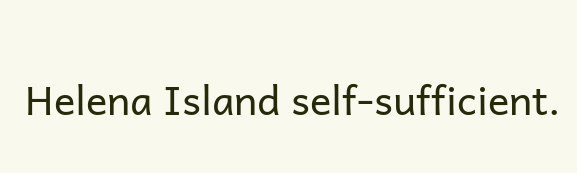Helena Island self-sufficient.